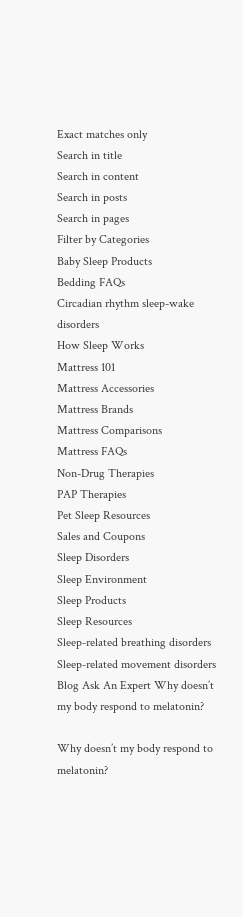Exact matches only
Search in title
Search in content
Search in posts
Search in pages
Filter by Categories
Baby Sleep Products
Bedding FAQs
Circadian rhythm sleep-wake disorders
How Sleep Works
Mattress 101
Mattress Accessories
Mattress Brands
Mattress Comparisons
Mattress FAQs
Non-Drug Therapies
PAP Therapies
Pet Sleep Resources
Sales and Coupons
Sleep Disorders
Sleep Environment
Sleep Products
Sleep Resources
Sleep-related breathing disorders
Sleep-related movement disorders
Blog Ask An Expert Why doesn’t my body respond to melatonin?

Why doesn’t my body respond to melatonin?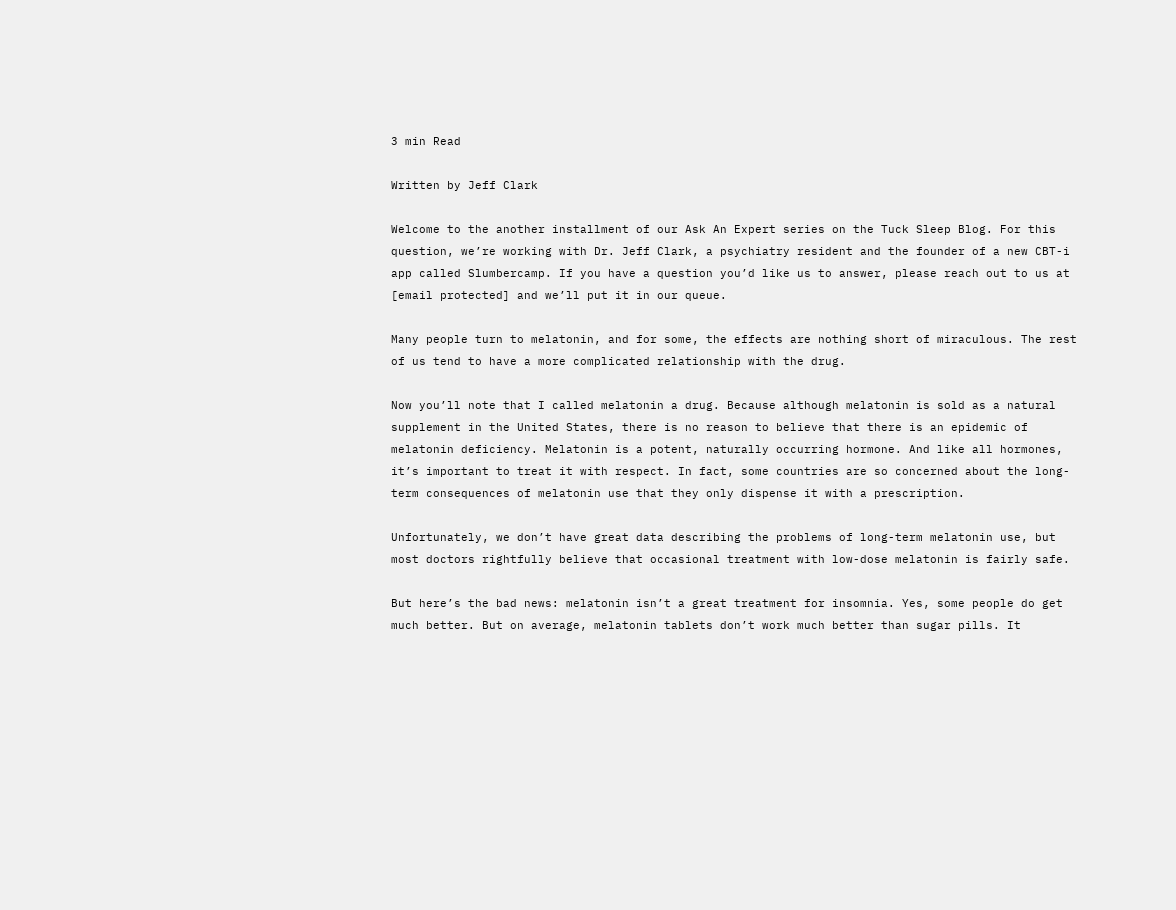3 min Read

Written by Jeff Clark

Welcome to the another installment of our Ask An Expert series on the Tuck Sleep Blog. For this question, we’re working with Dr. Jeff Clark, a psychiatry resident and the founder of a new CBT-i app called Slumbercamp. If you have a question you’d like us to answer, please reach out to us at [email protected] and we’ll put it in our queue.

Many people turn to melatonin, and for some, the effects are nothing short of miraculous. The rest of us tend to have a more complicated relationship with the drug.

Now you’ll note that I called melatonin a drug. Because although melatonin is sold as a natural supplement in the United States, there is no reason to believe that there is an epidemic of melatonin deficiency. Melatonin is a potent, naturally occurring hormone. And like all hormones, it’s important to treat it with respect. In fact, some countries are so concerned about the long-term consequences of melatonin use that they only dispense it with a prescription.

Unfortunately, we don’t have great data describing the problems of long-term melatonin use, but most doctors rightfully believe that occasional treatment with low-dose melatonin is fairly safe.

But here’s the bad news: melatonin isn’t a great treatment for insomnia. Yes, some people do get much better. But on average, melatonin tablets don’t work much better than sugar pills. It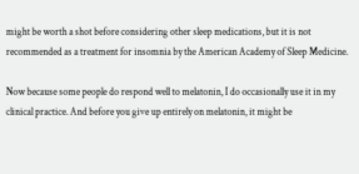might be worth a shot before considering other sleep medications, but it is not recommended as a treatment for insomnia by the American Academy of Sleep Medicine.

Now because some people do respond well to melatonin, I do occasionally use it in my clinical practice. And before you give up entirely on melatonin, it might be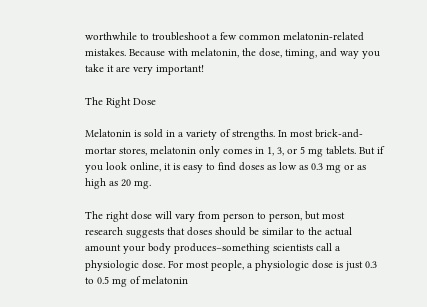worthwhile to troubleshoot a few common melatonin-related mistakes. Because with melatonin, the dose, timing, and way you take it are very important!

The Right Dose

Melatonin is sold in a variety of strengths. In most brick-and-mortar stores, melatonin only comes in 1, 3, or 5 mg tablets. But if you look online, it is easy to find doses as low as 0.3 mg or as high as 20 mg.

The right dose will vary from person to person, but most research suggests that doses should be similar to the actual amount your body produces–something scientists call a physiologic dose. For most people, a physiologic dose is just 0.3 to 0.5 mg of melatonin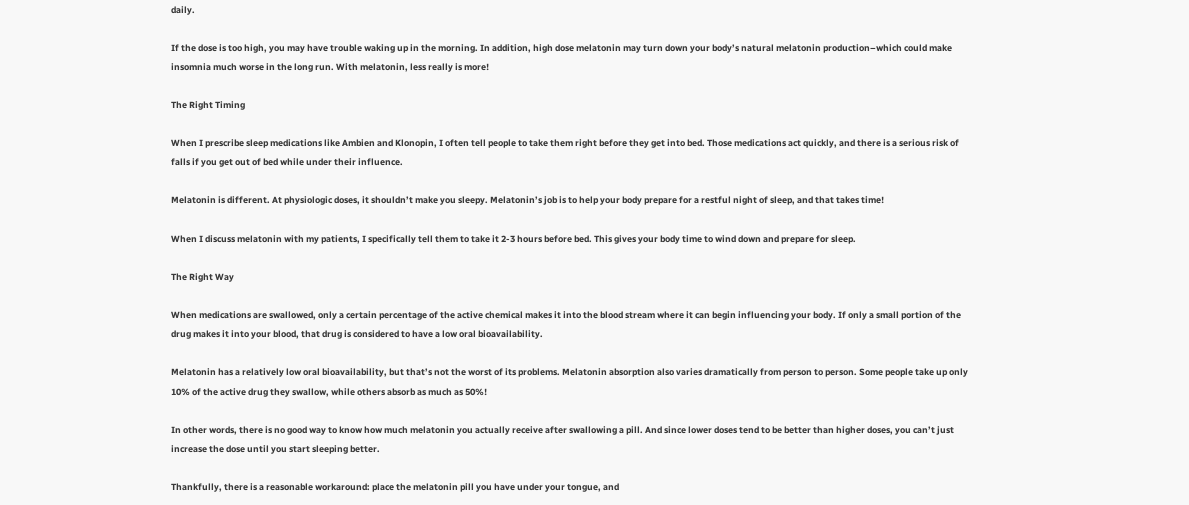daily.

If the dose is too high, you may have trouble waking up in the morning. In addition, high dose melatonin may turn down your body’s natural melatonin production–which could make insomnia much worse in the long run. With melatonin, less really is more!

The Right Timing

When I prescribe sleep medications like Ambien and Klonopin, I often tell people to take them right before they get into bed. Those medications act quickly, and there is a serious risk of falls if you get out of bed while under their influence.

Melatonin is different. At physiologic doses, it shouldn’t make you sleepy. Melatonin’s job is to help your body prepare for a restful night of sleep, and that takes time!

When I discuss melatonin with my patients, I specifically tell them to take it 2-3 hours before bed. This gives your body time to wind down and prepare for sleep.

The Right Way

When medications are swallowed, only a certain percentage of the active chemical makes it into the blood stream where it can begin influencing your body. If only a small portion of the drug makes it into your blood, that drug is considered to have a low oral bioavailability.

Melatonin has a relatively low oral bioavailability, but that’s not the worst of its problems. Melatonin absorption also varies dramatically from person to person. Some people take up only 10% of the active drug they swallow, while others absorb as much as 50%!

In other words, there is no good way to know how much melatonin you actually receive after swallowing a pill. And since lower doses tend to be better than higher doses, you can’t just increase the dose until you start sleeping better.

Thankfully, there is a reasonable workaround: place the melatonin pill you have under your tongue, and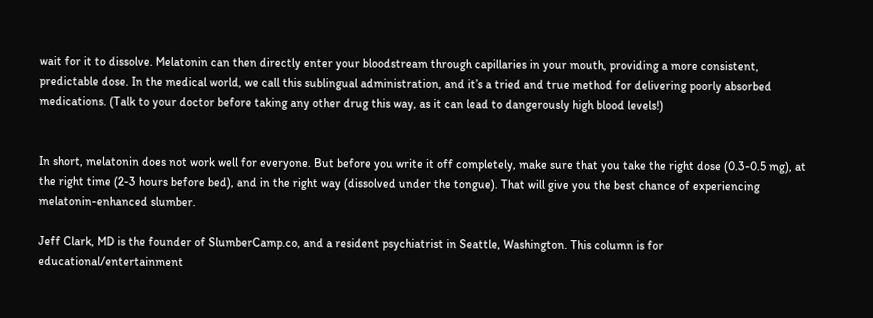wait for it to dissolve. Melatonin can then directly enter your bloodstream through capillaries in your mouth, providing a more consistent, predictable dose. In the medical world, we call this sublingual administration, and it’s a tried and true method for delivering poorly absorbed medications. (Talk to your doctor before taking any other drug this way, as it can lead to dangerously high blood levels!)


In short, melatonin does not work well for everyone. But before you write it off completely, make sure that you take the right dose (0.3-0.5 mg), at the right time (2-3 hours before bed), and in the right way (dissolved under the tongue). That will give you the best chance of experiencing melatonin-enhanced slumber.

Jeff Clark, MD is the founder of SlumberCamp.co, and a resident psychiatrist in Seattle, Washington. This column is for educational/entertainment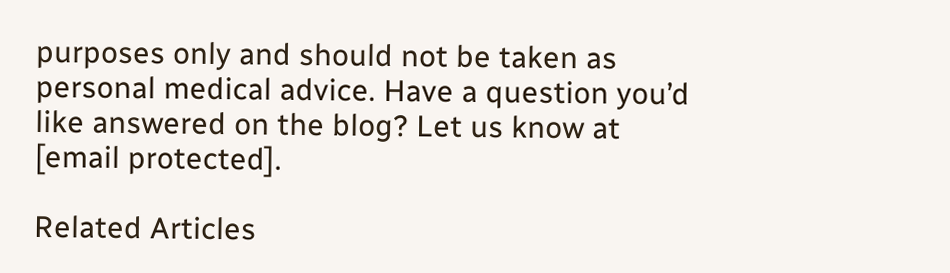purposes only and should not be taken as personal medical advice. Have a question you’d like answered on the blog? Let us know at [email protected].

Related Articles